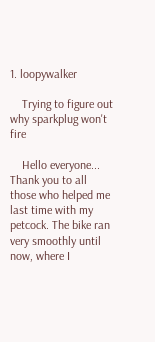1. loopywalker

    Trying to figure out why sparkplug won't fire

    Hello everyone... Thank you to all those who helped me last time with my petcock. The bike ran very smoothly until now, where I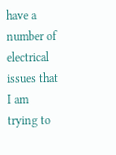have a number of electrical issues that I am trying to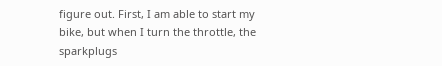figure out. First, I am able to start my bike, but when I turn the throttle, the sparkplugs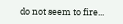do not seem to fire...